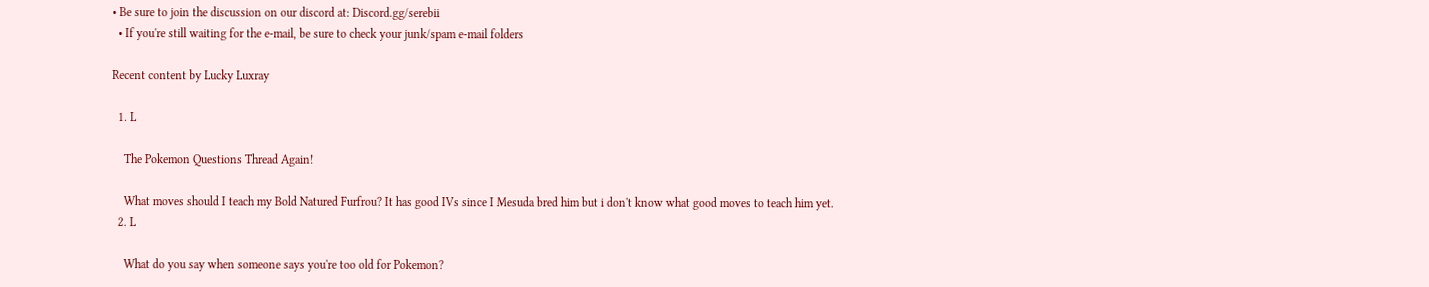• Be sure to join the discussion on our discord at: Discord.gg/serebii
  • If you're still waiting for the e-mail, be sure to check your junk/spam e-mail folders

Recent content by Lucky Luxray

  1. L

    The Pokemon Questions Thread Again!

    What moves should I teach my Bold Natured Furfrou? It has good IVs since I Mesuda bred him but i don't know what good moves to teach him yet.
  2. L

    What do you say when someone says you're too old for Pokemon?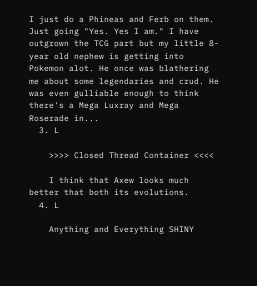I just do a Phineas and Ferb on them. Just going "Yes. Yes I am." I have outgrown the TCG part but my little 8-year old nephew is getting into Pokemon alot. He once was blathering me about some legendaries and crud. He was even gulliable enough to think there's a Mega Luxray and Mega Roserade in...
  3. L

    >>>> Closed Thread Container <<<<

    I think that Axew looks much better that both its evolutions.
  4. L

    Anything and Everything SHINY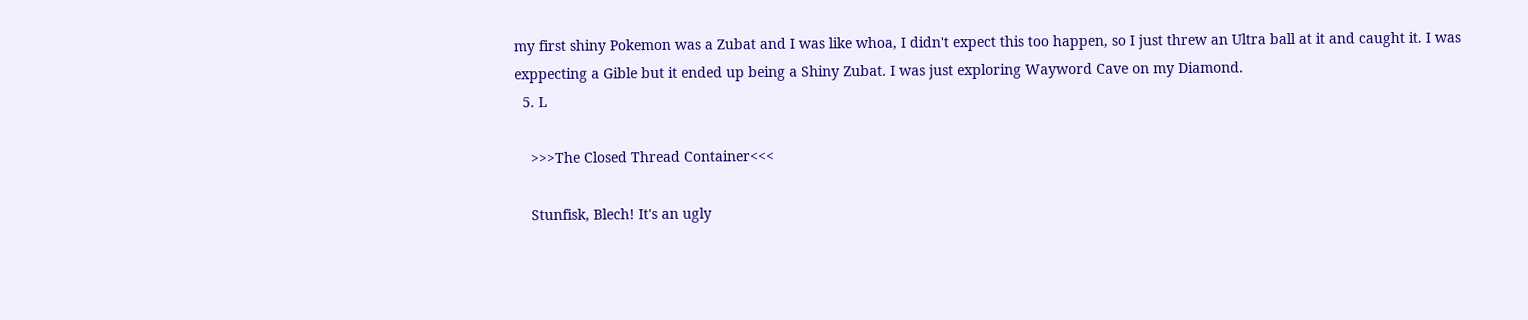my first shiny Pokemon was a Zubat and I was like whoa, I didn't expect this too happen, so I just threw an Ultra ball at it and caught it. I was exppecting a Gible but it ended up being a Shiny Zubat. I was just exploring Wayword Cave on my Diamond.
  5. L

    >>>The Closed Thread Container<<<

    Stunfisk, Blech! It's an ugly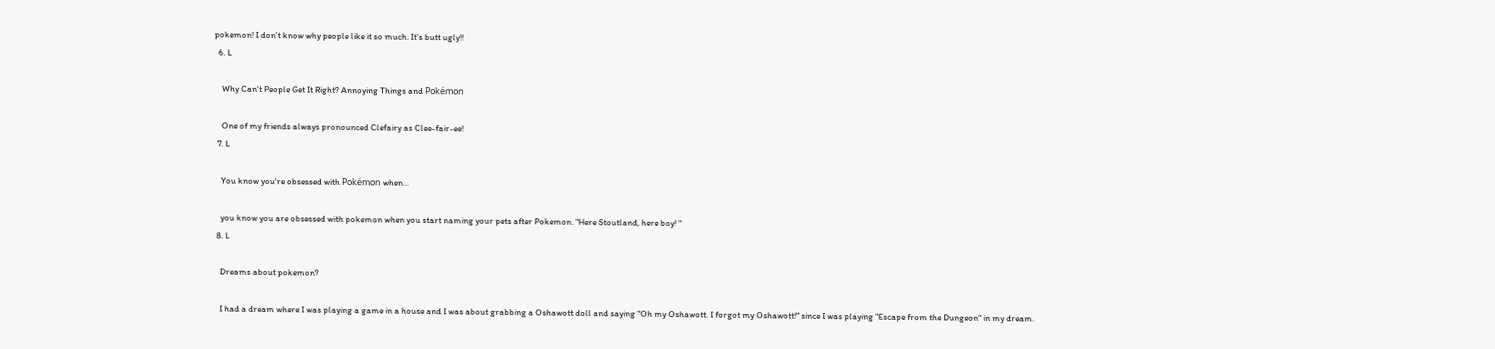pokemon! I don't know why people like it so much. It's butt ugly!!
  6. L

    Why Can't People Get It Right? Annoying Things and Pokémon

    One of my friends always pronounced Clefairy as Clee-fair-ee!
  7. L

    You know you're obsessed with Pokémon when...

    you know you are obsessed with pokemon when you start naming your pets after Pokemon. "Here Stoutland, here boy! "
  8. L

    Dreams about pokemon?

    I had a dream where I was playing a game in a house and I was about grabbing a Oshawott doll and saying "Oh my Oshawott. I forgot my Oshawott!" since I was playing "Escape from the Dungeon" in my dream.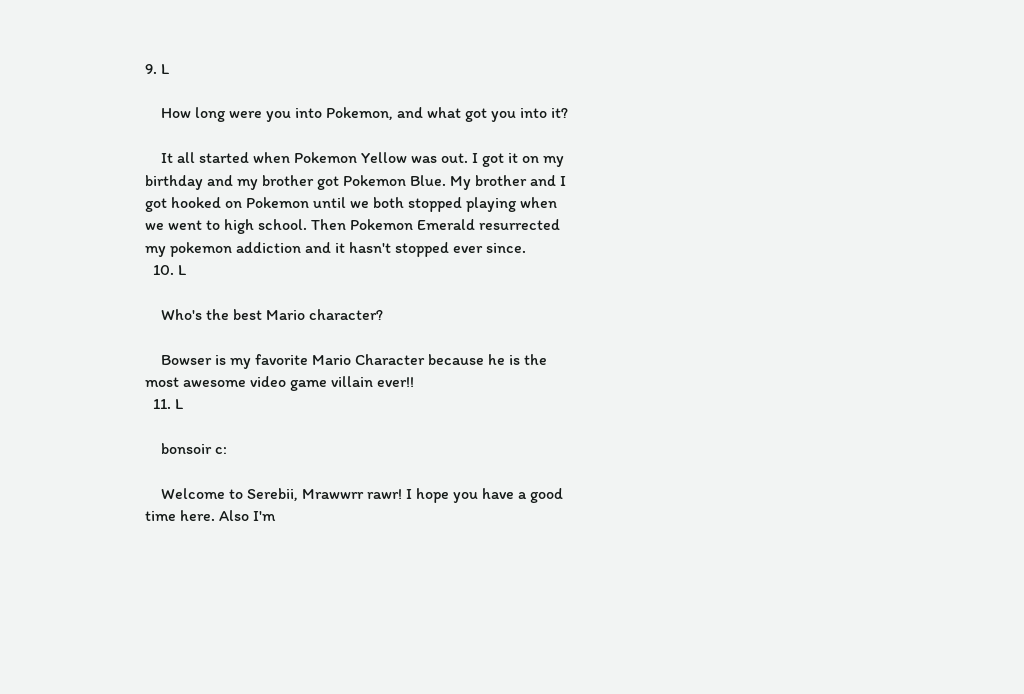9. L

    How long were you into Pokemon, and what got you into it?

    It all started when Pokemon Yellow was out. I got it on my birthday and my brother got Pokemon Blue. My brother and I got hooked on Pokemon until we both stopped playing when we went to high school. Then Pokemon Emerald resurrected my pokemon addiction and it hasn't stopped ever since.
  10. L

    Who's the best Mario character?

    Bowser is my favorite Mario Character because he is the most awesome video game villain ever!!
  11. L

    bonsoir c:

    Welcome to Serebii, Mrawwrr rawr! I hope you have a good time here. Also I'm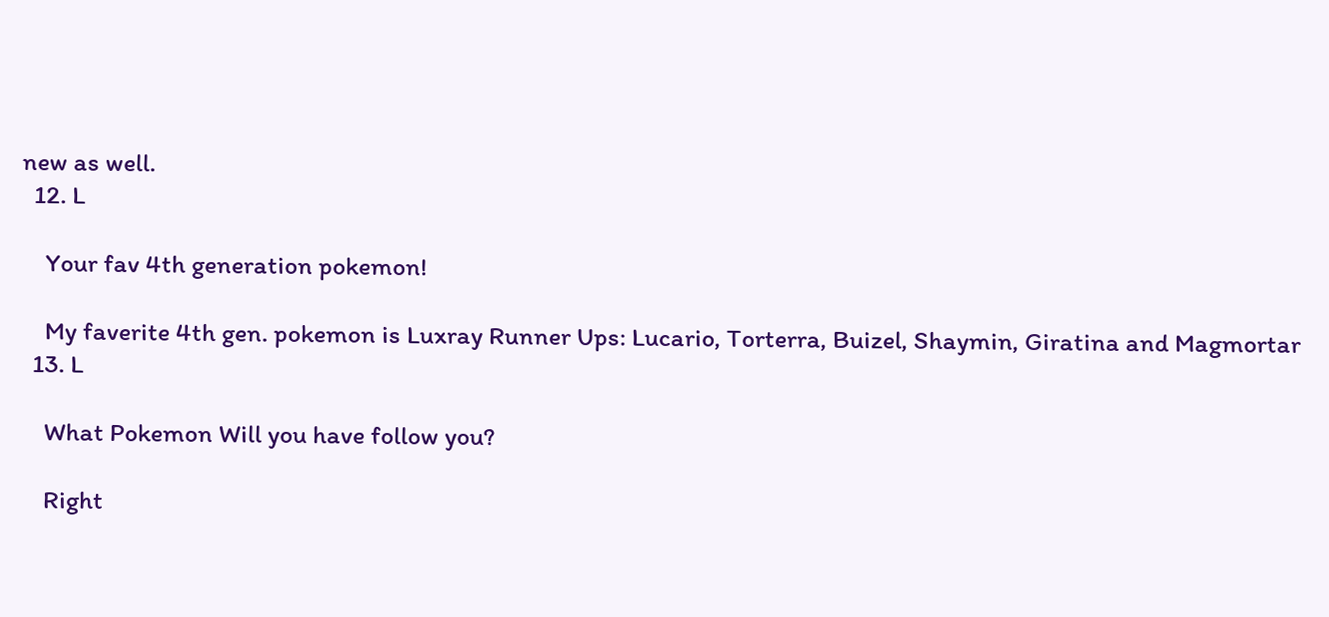new as well.
  12. L

    Your fav 4th generation pokemon!

    My faverite 4th gen. pokemon is Luxray Runner Ups: Lucario, Torterra, Buizel, Shaymin, Giratina and Magmortar
  13. L

    What Pokemon Will you have follow you?

    Right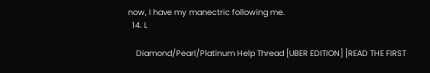now, I have my manectric following me.
  14. L

    Diamond/Pearl/Platinum Help Thread [UBER EDITION] [READ THE FIRST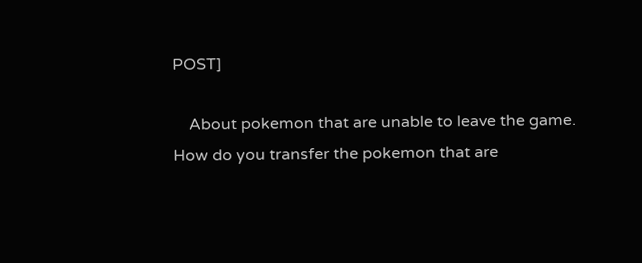POST]

    About pokemon that are unable to leave the game. How do you transfer the pokemon that are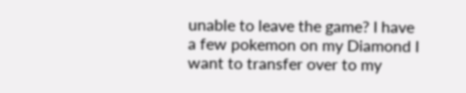unable to leave the game? I have a few pokemon on my Diamond I want to transfer over to my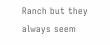Ranch but they always seem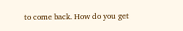to come back. How do you get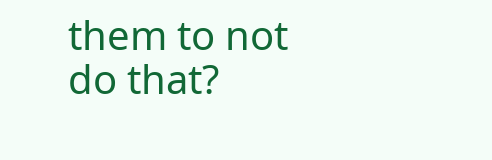them to not do that?